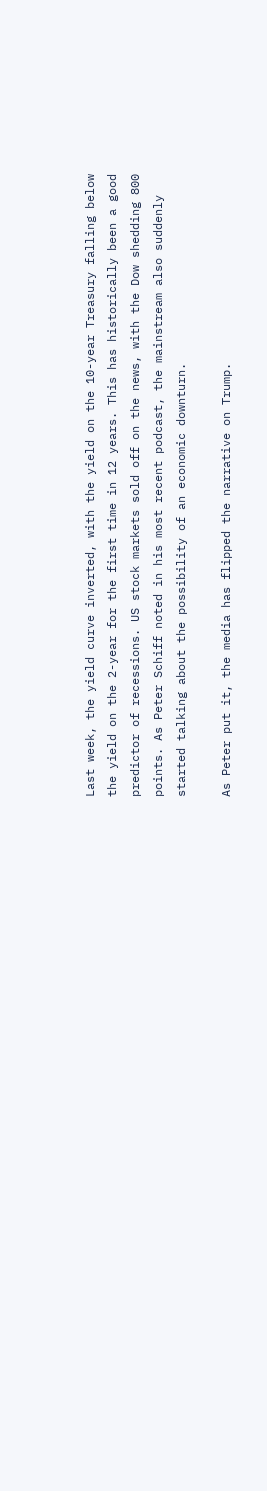Last week, the yield curve inverted, with the yield on the 10-year Treasury falling below the yield on the 2-year for the first time in 12 years. This has historically been a good predictor of recessions. US stock markets sold off on the news, with the Dow shedding 800 points. As Peter Schiff noted in his most recent podcast, the mainstream also suddenly started talking about the possibility of an economic downturn.

As Peter put it, the media has flipped the narrative on Trump.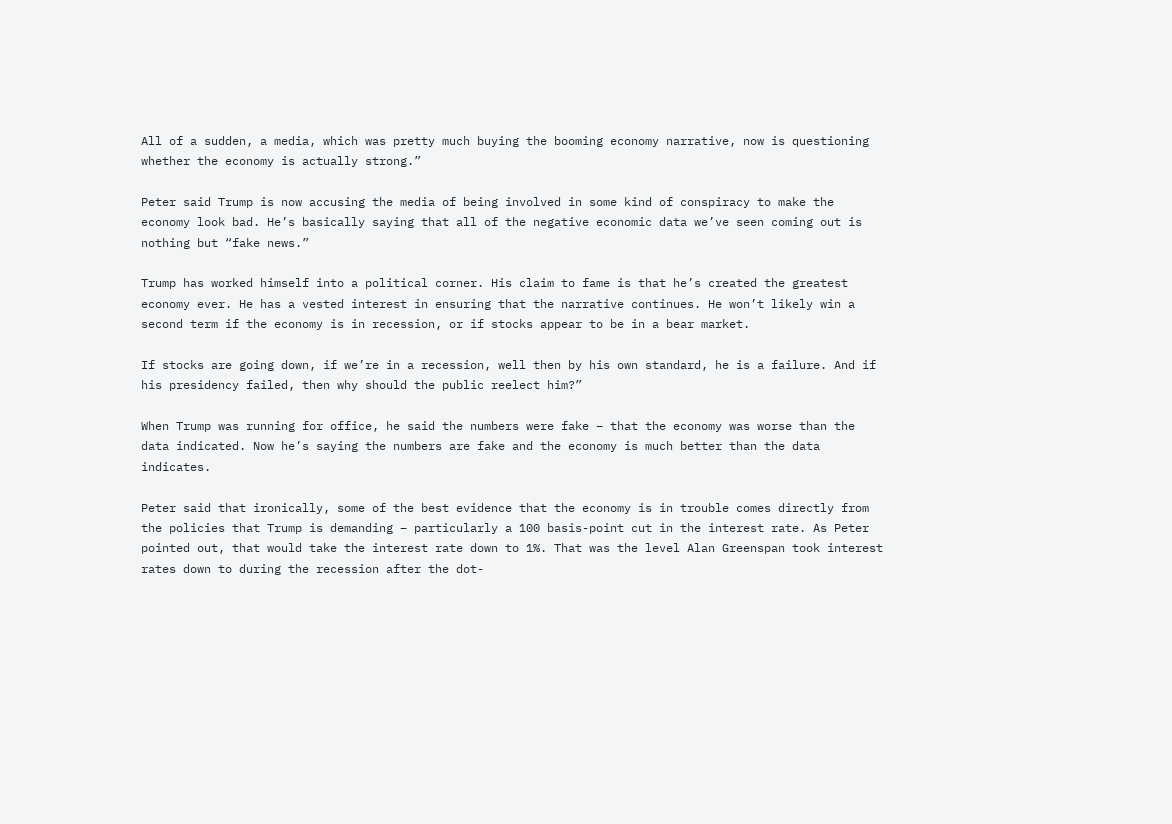All of a sudden, a media, which was pretty much buying the booming economy narrative, now is questioning whether the economy is actually strong.”

Peter said Trump is now accusing the media of being involved in some kind of conspiracy to make the economy look bad. He’s basically saying that all of the negative economic data we’ve seen coming out is nothing but “fake news.”

Trump has worked himself into a political corner. His claim to fame is that he’s created the greatest economy ever. He has a vested interest in ensuring that the narrative continues. He won’t likely win a second term if the economy is in recession, or if stocks appear to be in a bear market.

If stocks are going down, if we’re in a recession, well then by his own standard, he is a failure. And if his presidency failed, then why should the public reelect him?”

When Trump was running for office, he said the numbers were fake – that the economy was worse than the data indicated. Now he’s saying the numbers are fake and the economy is much better than the data indicates.

Peter said that ironically, some of the best evidence that the economy is in trouble comes directly from the policies that Trump is demanding – particularly a 100 basis-point cut in the interest rate. As Peter pointed out, that would take the interest rate down to 1%. That was the level Alan Greenspan took interest rates down to during the recession after the dot-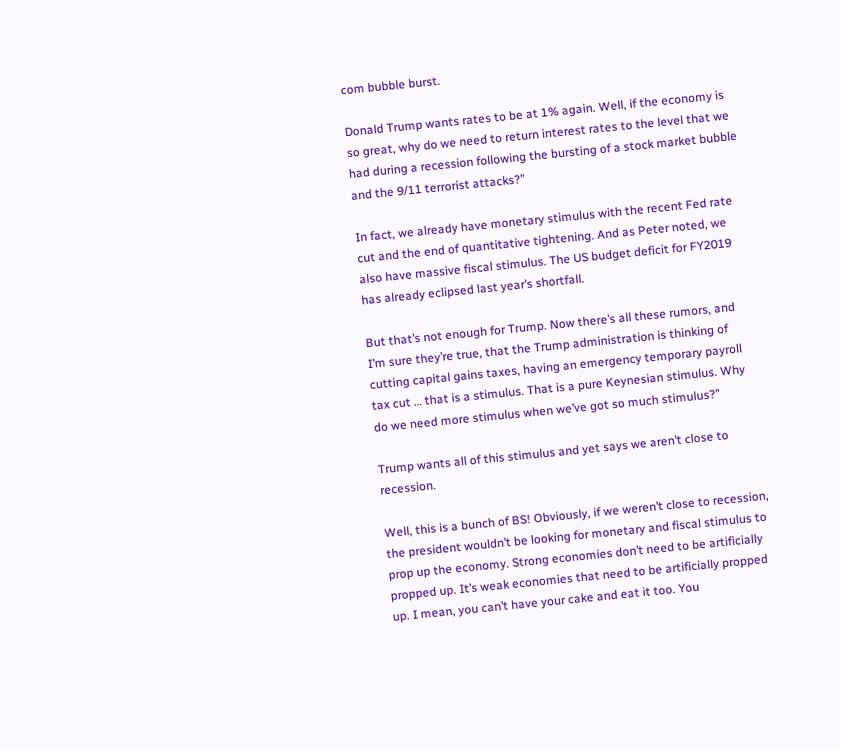com bubble burst.

Donald Trump wants rates to be at 1% again. Well, if the economy is so great, why do we need to return interest rates to the level that we had during a recession following the bursting of a stock market bubble and the 9/11 terrorist attacks?”

In fact, we already have monetary stimulus with the recent Fed rate cut and the end of quantitative tightening. And as Peter noted, we also have massive fiscal stimulus. The US budget deficit for FY2019 has already eclipsed last year’s shortfall.

But that’s not enough for Trump. Now there’s all these rumors, and I’m sure they’re true, that the Trump administration is thinking of cutting capital gains taxes, having an emergency temporary payroll tax cut … that is a stimulus. That is a pure Keynesian stimulus. Why do we need more stimulus when we’ve got so much stimulus?”

Trump wants all of this stimulus and yet says we aren’t close to recession.

Well, this is a bunch of BS! Obviously, if we weren’t close to recession, the president wouldn’t be looking for monetary and fiscal stimulus to prop up the economy. Strong economies don’t need to be artificially propped up. It’s weak economies that need to be artificially propped up. I mean, you can’t have your cake and eat it too. You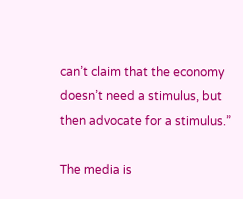can’t claim that the economy doesn’t need a stimulus, but then advocate for a stimulus.”

The media is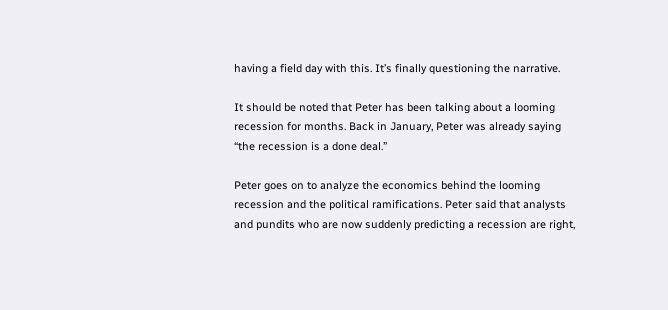having a field day with this. It’s finally questioning the narrative.

It should be noted that Peter has been talking about a looming recession for months. Back in January, Peter was already saying “the recession is a done deal.”

Peter goes on to analyze the economics behind the looming recession and the political ramifications. Peter said that analysts and pundits who are now suddenly predicting a recession are right,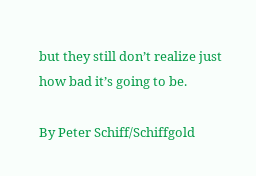but they still don’t realize just how bad it’s going to be.

By Peter Schiff/Schiffgold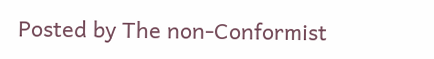Posted by The non-Conformist